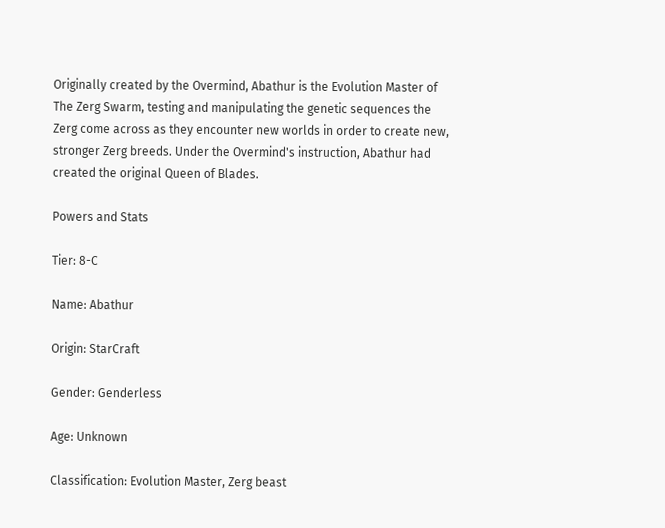Originally created by the Overmind, Abathur is the Evolution Master of The Zerg Swarm, testing and manipulating the genetic sequences the Zerg come across as they encounter new worlds in order to create new, stronger Zerg breeds. Under the Overmind's instruction, Abathur had created the original Queen of Blades.

Powers and Stats

Tier: 8-C

Name: Abathur

Origin: StarCraft

Gender: Genderless

Age: Unknown

Classification: Evolution Master, Zerg beast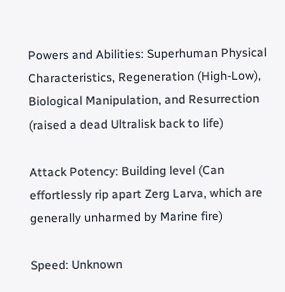Powers and Abilities: Superhuman Physical Characteristics, Regeneration (High-Low), Biological Manipulation, and Resurrection (raised a dead Ultralisk back to life)

Attack Potency: Building level (Can effortlessly rip apart Zerg Larva, which are generally unharmed by Marine fire)

Speed: Unknown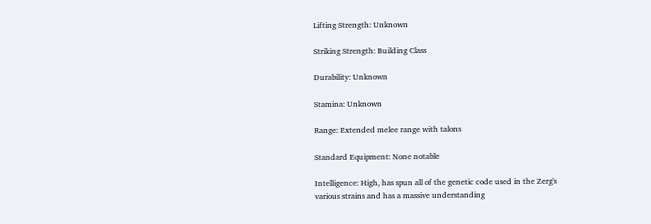Lifting Strength: Unknown

Striking Strength: Building Class

Durability: Unknown

Stamina: Unknown

Range: Extended melee range with talons

Standard Equipment: None notable

Intelligence: High, has spun all of the genetic code used in the Zerg's various strains and has a massive understanding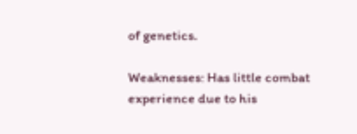of genetics.

Weaknesses: Has little combat experience due to his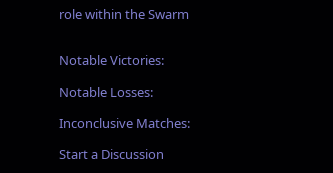role within the Swarm


Notable Victories:

Notable Losses:

Inconclusive Matches:

Start a Discussion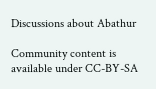Discussions about Abathur

Community content is available under CC-BY-SA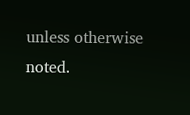unless otherwise noted.